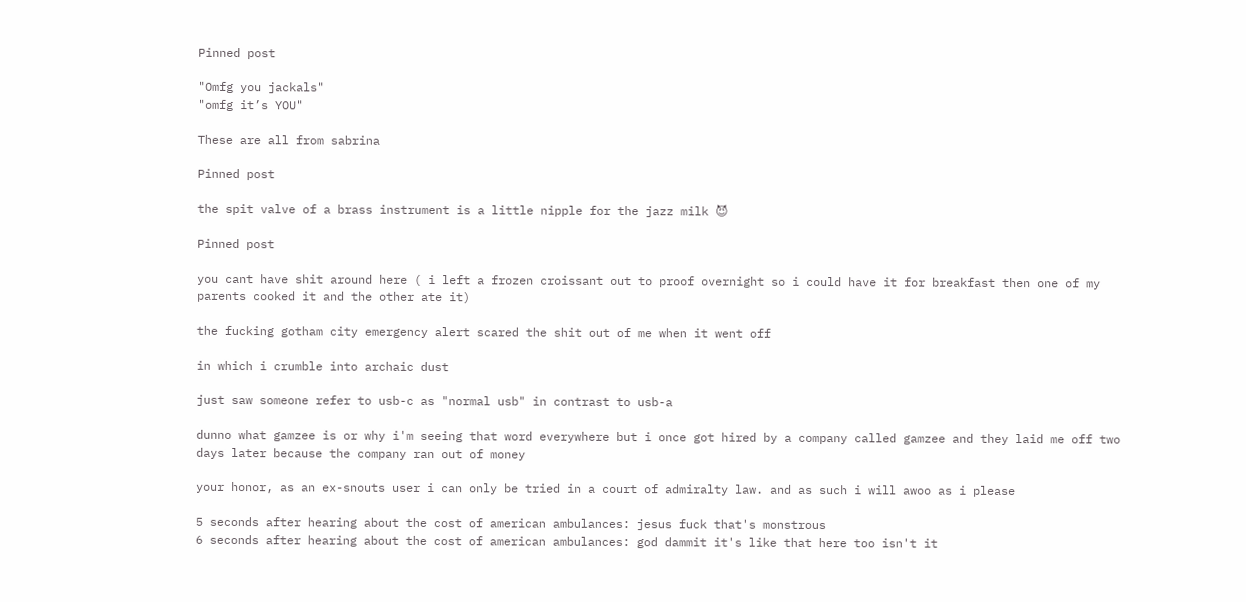Pinned post

"Omfg you jackals"
"omfg it’s YOU"

These are all from sabrina

Pinned post

the spit valve of a brass instrument is a little nipple for the jazz milk 😈

Pinned post

you cant have shit around here ( i left a frozen croissant out to proof overnight so i could have it for breakfast then one of my parents cooked it and the other ate it)

the fucking gotham city emergency alert scared the shit out of me when it went off

in which i crumble into archaic dust

just saw someone refer to usb-c as "normal usb" in contrast to usb-a

dunno what gamzee is or why i'm seeing that word everywhere but i once got hired by a company called gamzee and they laid me off two days later because the company ran out of money

your honor, as an ex-snouts user i can only be tried in a court of admiralty law. and as such i will awoo as i please

5 seconds after hearing about the cost of american ambulances: jesus fuck that's monstrous
6 seconds after hearing about the cost of american ambulances: god dammit it's like that here too isn't it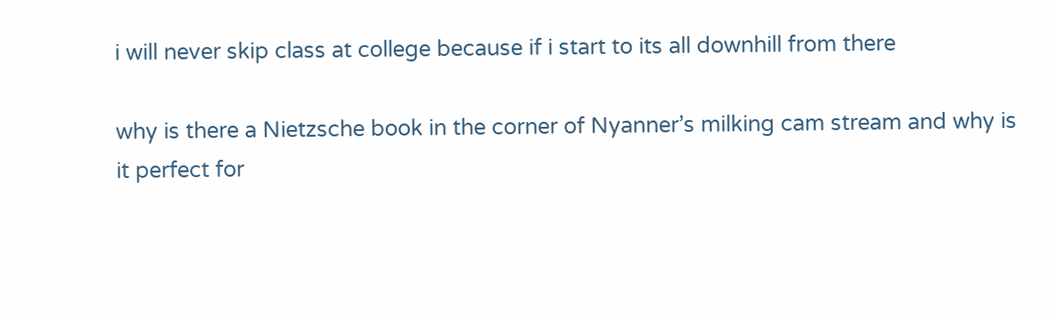i will never skip class at college because if i start to its all downhill from there

why is there a Nietzsche book in the corner of Nyanner’s milking cam stream and why is it perfect for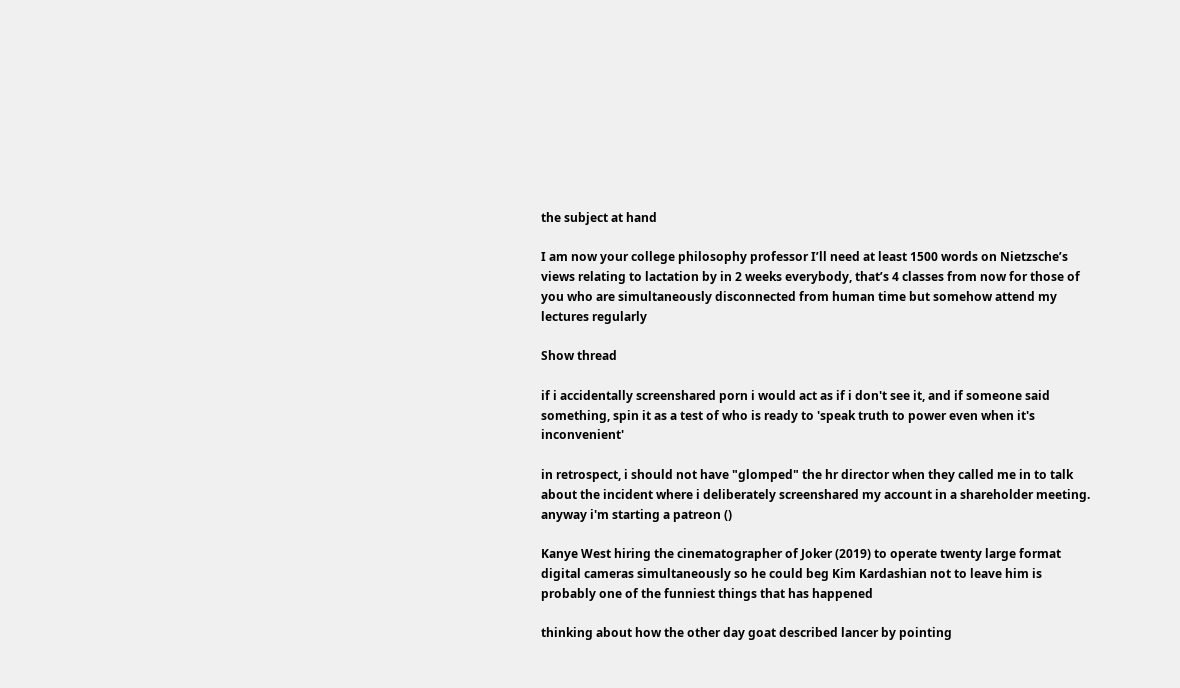the subject at hand

I am now your college philosophy professor I’ll need at least 1500 words on Nietzsche’s views relating to lactation by in 2 weeks everybody, that’s 4 classes from now for those of you who are simultaneously disconnected from human time but somehow attend my lectures regularly

Show thread

if i accidentally screenshared porn i would act as if i don't see it, and if someone said something, spin it as a test of who is ready to 'speak truth to power even when it's inconvenient'

in retrospect, i should not have "glomped" the hr director when they called me in to talk about the incident where i deliberately screenshared my account in a shareholder meeting. anyway i'm starting a patreon ()

Kanye West hiring the cinematographer of Joker (2019) to operate twenty large format digital cameras simultaneously so he could beg Kim Kardashian not to leave him is probably one of the funniest things that has happened

thinking about how the other day goat described lancer by pointing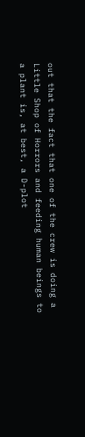out that the fact that one of the crew is doing a Little Shop of Horrors and feeding human beings to a plant is, at best, a D-plot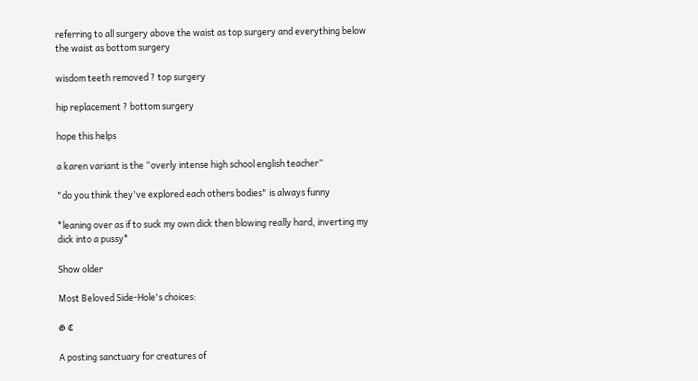referring to all surgery above the waist as top surgery and everything below the waist as bottom surgery

wisdom teeth removed ? top surgery

hip replacement ? bottom surgery

hope this helps

a karen variant is the “overly intense high school english teacher”

"do you think they've explored each others bodies" is always funny

*leaning over as if to suck my own dick then blowing really hard, inverting my dick into a pussy*

Show older

Most Beloved Side-Hole's choices:

𝔊 ℭ

A posting sanctuary for creatures of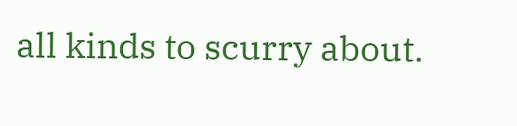all kinds to scurry about.